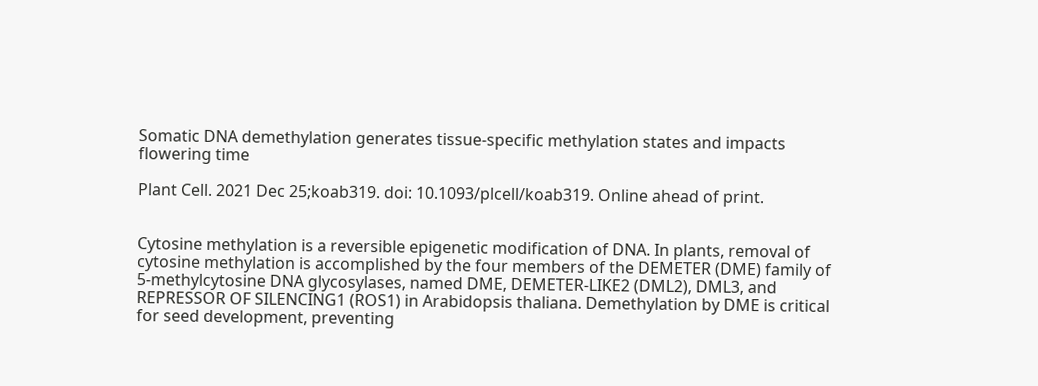Somatic DNA demethylation generates tissue-specific methylation states and impacts flowering time

Plant Cell. 2021 Dec 25;koab319. doi: 10.1093/plcell/koab319. Online ahead of print.


Cytosine methylation is a reversible epigenetic modification of DNA. In plants, removal of cytosine methylation is accomplished by the four members of the DEMETER (DME) family of 5-methylcytosine DNA glycosylases, named DME, DEMETER-LIKE2 (DML2), DML3, and REPRESSOR OF SILENCING1 (ROS1) in Arabidopsis thaliana. Demethylation by DME is critical for seed development, preventing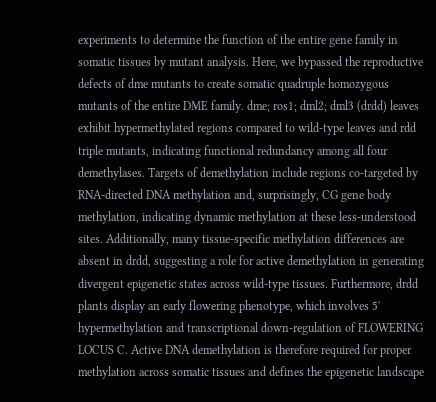experiments to determine the function of the entire gene family in somatic tissues by mutant analysis. Here, we bypassed the reproductive defects of dme mutants to create somatic quadruple homozygous mutants of the entire DME family. dme; ros1; dml2; dml3 (drdd) leaves exhibit hypermethylated regions compared to wild-type leaves and rdd triple mutants, indicating functional redundancy among all four demethylases. Targets of demethylation include regions co-targeted by RNA-directed DNA methylation and, surprisingly, CG gene body methylation, indicating dynamic methylation at these less-understood sites. Additionally, many tissue-specific methylation differences are absent in drdd, suggesting a role for active demethylation in generating divergent epigenetic states across wild-type tissues. Furthermore, drdd plants display an early flowering phenotype, which involves 5' hypermethylation and transcriptional down-regulation of FLOWERING LOCUS C. Active DNA demethylation is therefore required for proper methylation across somatic tissues and defines the epigenetic landscape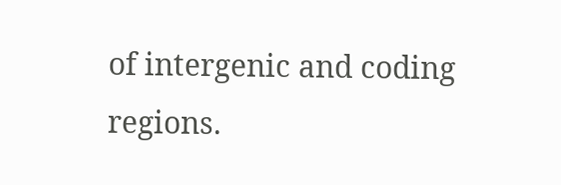of intergenic and coding regions.